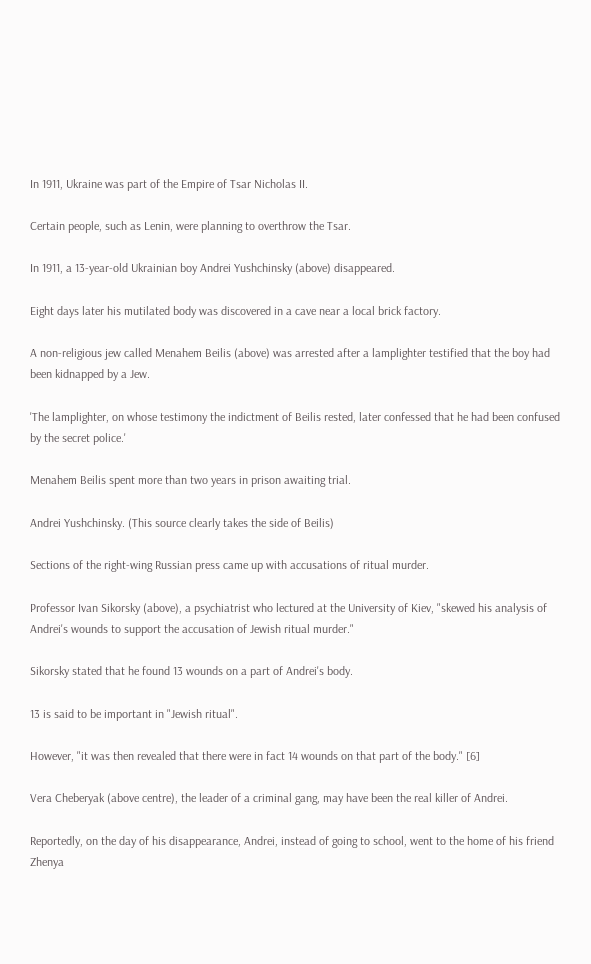In 1911, Ukraine was part of the Empire of Tsar Nicholas II.

Certain people, such as Lenin, were planning to overthrow the Tsar.

In 1911, a 13-year-old Ukrainian boy Andrei Yushchinsky (above) disappeared.

Eight days later his mutilated body was discovered in a cave near a local brick factory.

A non-religious jew called Menahem Beilis (above) was arrested after a lamplighter testified that the boy had been kidnapped by a Jew.

'The lamplighter, on whose testimony the indictment of Beilis rested, later confessed that he had been confused by the secret police.'

Menahem Beilis spent more than two years in prison awaiting trial.

Andrei Yushchinsky. (This source clearly takes the side of Beilis)

Sections of the right-wing Russian press came up with accusations of ritual murder.

Professor Ivan Sikorsky (above), a psychiatrist who lectured at the University of Kiev, "skewed his analysis of Andrei's wounds to support the accusation of Jewish ritual murder."

Sikorsky stated that he found 13 wounds on a part of Andrei's body.

13 is said to be important in "Jewish ritual".

However, "it was then revealed that there were in fact 14 wounds on that part of the body." [6]

Vera Cheberyak (above centre), the leader of a criminal gang, may have been the real killer of Andrei.

Reportedly, on the day of his disappearance, Andrei, instead of going to school, went to the home of his friend Zhenya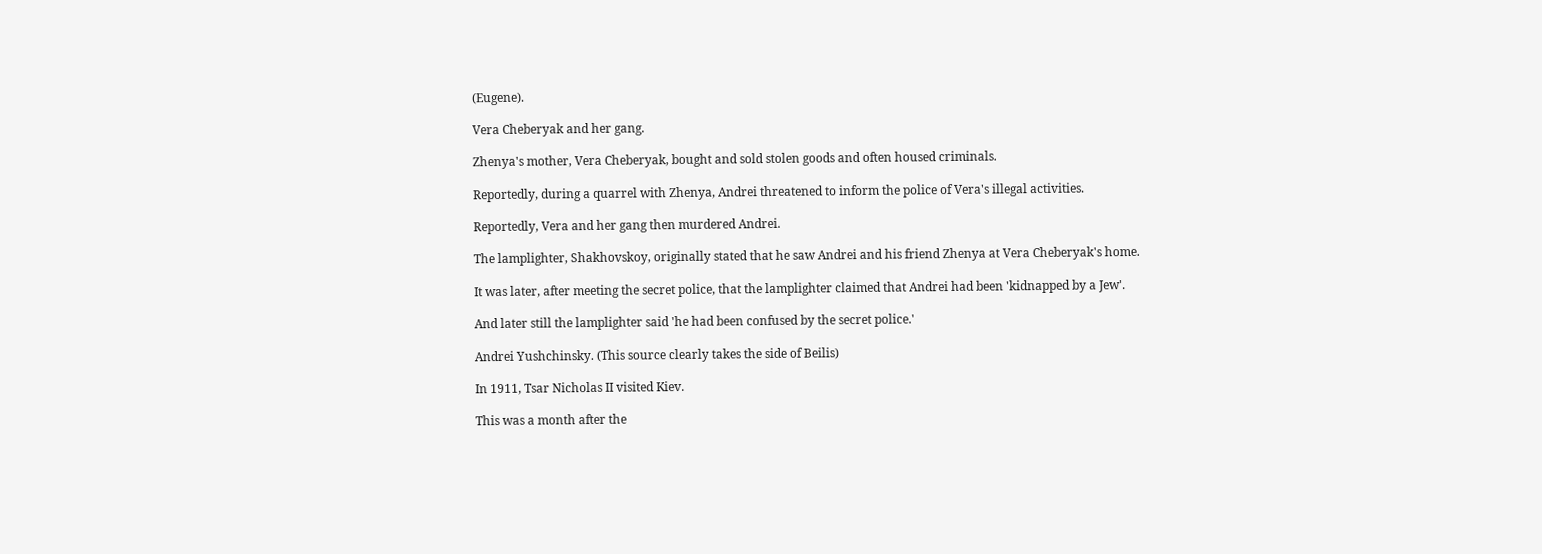(Eugene).

Vera Cheberyak and her gang.

Zhenya's mother, Vera Cheberyak, bought and sold stolen goods and often housed criminals.

Reportedly, during a quarrel with Zhenya, Andrei threatened to inform the police of Vera's illegal activities.

Reportedly, Vera and her gang then murdered Andrei.

The lamplighter, Shakhovskoy, originally stated that he saw Andrei and his friend Zhenya at Vera Cheberyak's home.

It was later, after meeting the secret police, that the lamplighter claimed that Andrei had been 'kidnapped by a Jew'.

And later still the lamplighter said 'he had been confused by the secret police.'

Andrei Yushchinsky. (This source clearly takes the side of Beilis)

In 1911, Tsar Nicholas II visited Kiev.

This was a month after the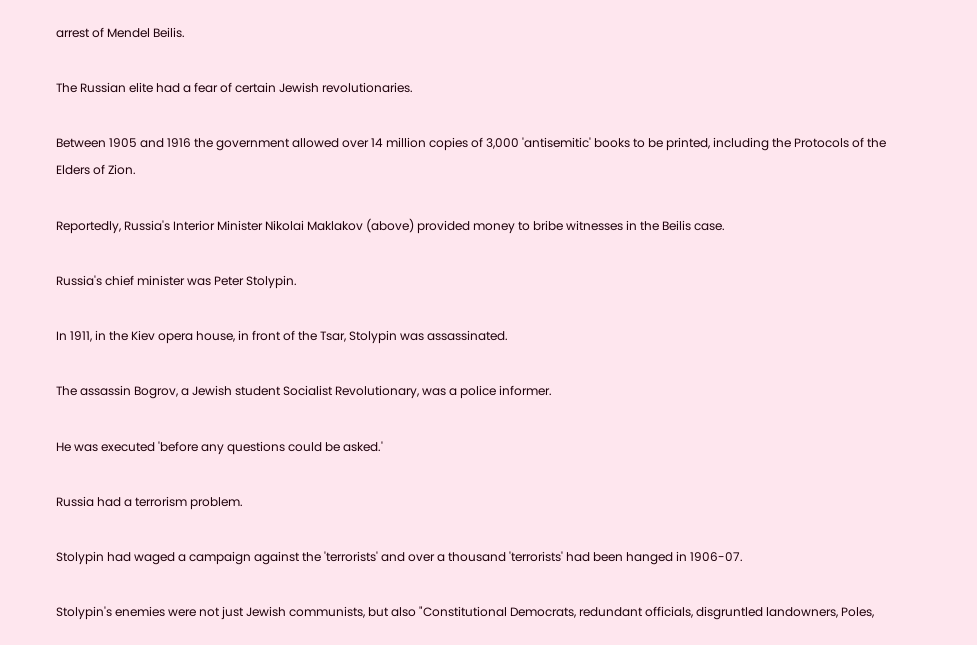arrest of Mendel Beilis.

The Russian elite had a fear of certain Jewish revolutionaries.

Between 1905 and 1916 the government allowed over 14 million copies of 3,000 'antisemitic' books to be printed, including the Protocols of the Elders of Zion.

Reportedly, Russia's Interior Minister Nikolai Maklakov (above) provided money to bribe witnesses in the Beilis case.

Russia's chief minister was Peter Stolypin.

In 1911, in the Kiev opera house, in front of the Tsar, Stolypin was assassinated.

The assassin Bogrov, a Jewish student Socialist Revolutionary, was a police informer.

He was executed 'before any questions could be asked.'

Russia had a terrorism problem.

Stolypin had waged a campaign against the 'terrorists' and over a thousand 'terrorists' had been hanged in 1906-07.

Stolypin's enemies were not just Jewish communists, but also "Constitutional Democrats, redundant officials, disgruntled landowners, Poles,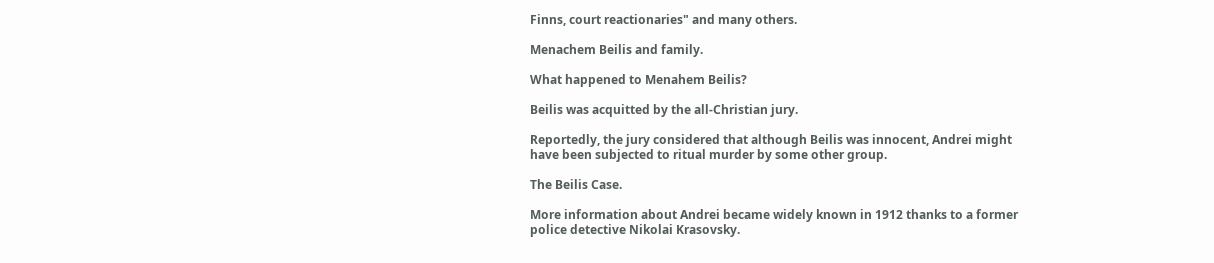Finns, court reactionaries" and many others.

Menachem Beilis and family.

What happened to Menahem Beilis?

Beilis was acquitted by the all-Christian jury.

Reportedly, the jury considered that although Beilis was innocent, Andrei might have been subjected to ritual murder by some other group.

The Beilis Case.

More information about Andrei became widely known in 1912 thanks to a former police detective Nikolai Krasovsky.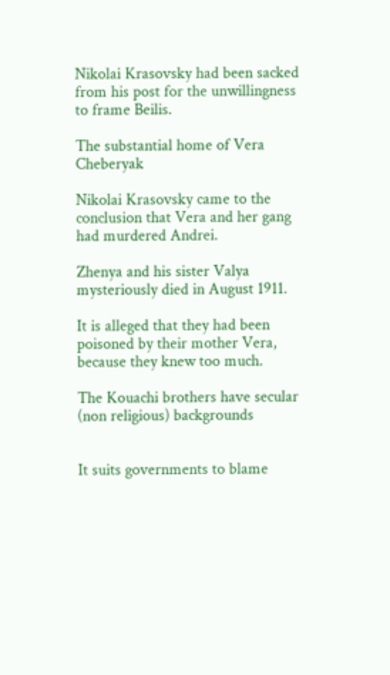Nikolai Krasovsky had been sacked from his post for the unwillingness to frame Beilis.

The substantial home of Vera Cheberyak

Nikolai Krasovsky came to the conclusion that Vera and her gang had murdered Andrei.

Zhenya and his sister Valya mysteriously died in August 1911.

It is alleged that they had been poisoned by their mother Vera, because they knew too much.

The Kouachi brothers have secular (non religious) backgrounds


It suits governments to blame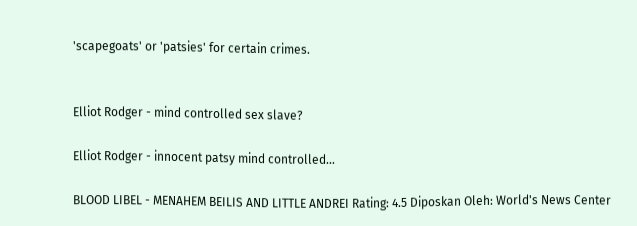'scapegoats' or 'patsies' for certain crimes.


Elliot Rodger - mind controlled sex slave?

Elliot Rodger - innocent patsy mind controlled...

BLOOD LIBEL - MENAHEM BEILIS AND LITTLE ANDREI Rating: 4.5 Diposkan Oleh: World's News Center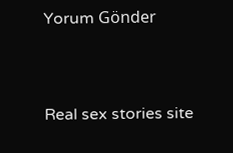Yorum Gönder


Real sex stories site